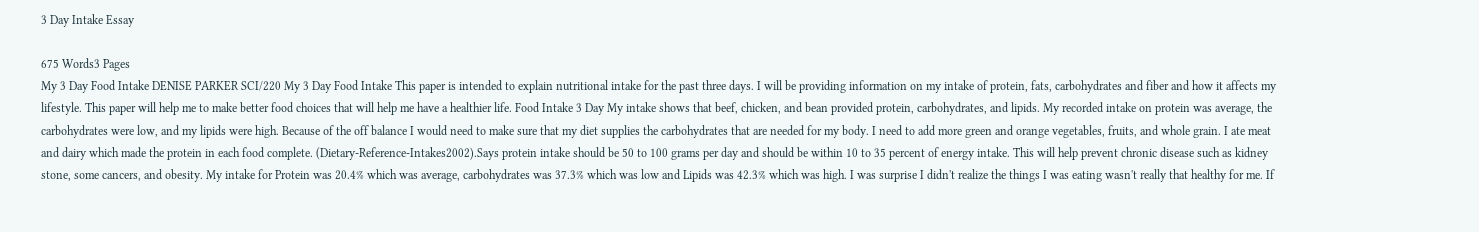3 Day Intake Essay

675 Words3 Pages
My 3 Day Food Intake DENISE PARKER SCI/220 My 3 Day Food Intake This paper is intended to explain nutritional intake for the past three days. I will be providing information on my intake of protein, fats, carbohydrates and fiber and how it affects my lifestyle. This paper will help me to make better food choices that will help me have a healthier life. Food Intake 3 Day My intake shows that beef, chicken, and bean provided protein, carbohydrates, and lipids. My recorded intake on protein was average, the carbohydrates were low, and my lipids were high. Because of the off balance I would need to make sure that my diet supplies the carbohydrates that are needed for my body. I need to add more green and orange vegetables, fruits, and whole grain. I ate meat and dairy which made the protein in each food complete. (Dietary-Reference-Intakes2002).Says protein intake should be 50 to 100 grams per day and should be within 10 to 35 percent of energy intake. This will help prevent chronic disease such as kidney stone, some cancers, and obesity. My intake for Protein was 20.4% which was average, carbohydrates was 37.3% which was low and Lipids was 42.3% which was high. I was surprise I didn't realize the things I was eating wasn't really that healthy for me. If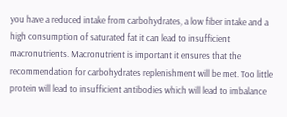you have a reduced intake from carbohydrates, a low fiber intake and a high consumption of saturated fat it can lead to insufficient macronutrients. Macronutrient is important it ensures that the recommendation for carbohydrates replenishment will be met. Too little protein will lead to insufficient antibodies which will lead to imbalance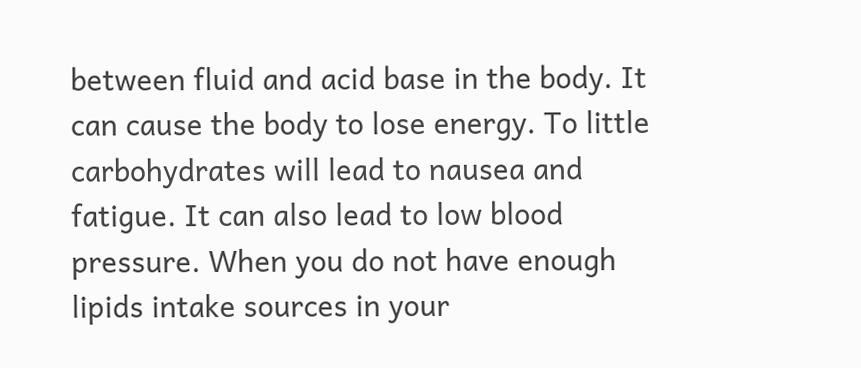between fluid and acid base in the body. It can cause the body to lose energy. To little carbohydrates will lead to nausea and fatigue. It can also lead to low blood pressure. When you do not have enough lipids intake sources in your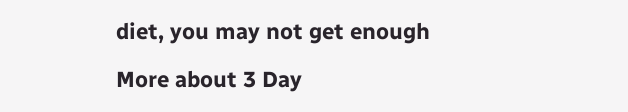diet, you may not get enough

More about 3 Day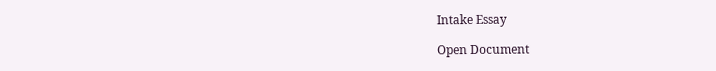Intake Essay

Open Document